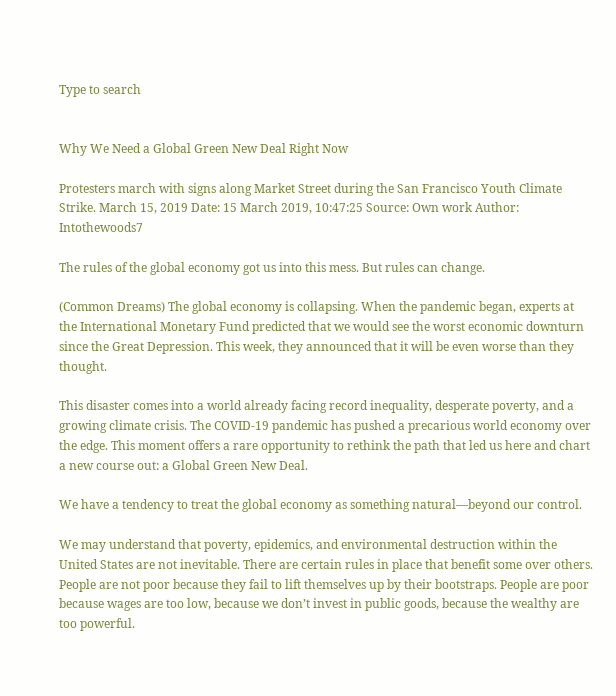Type to search


Why We Need a Global Green New Deal Right Now

Protesters march with signs along Market Street during the San Francisco Youth Climate Strike. March 15, 2019 Date: 15 March 2019, 10:47:25 Source: Own work Author: Intothewoods7

The rules of the global economy got us into this mess. But rules can change.

(Common Dreams) The global economy is collapsing. When the pandemic began, experts at the International Monetary Fund predicted that we would see the worst economic downturn since the Great Depression. This week, they announced that it will be even worse than they thought.

This disaster comes into a world already facing record inequality, desperate poverty, and a growing climate crisis. The COVID-19 pandemic has pushed a precarious world economy over the edge. This moment offers a rare opportunity to rethink the path that led us here and chart a new course out: a Global Green New Deal.

We have a tendency to treat the global economy as something natural—beyond our control.

We may understand that poverty, epidemics, and environmental destruction within the United States are not inevitable. There are certain rules in place that benefit some over others. People are not poor because they fail to lift themselves up by their bootstraps. People are poor because wages are too low, because we don’t invest in public goods, because the wealthy are too powerful.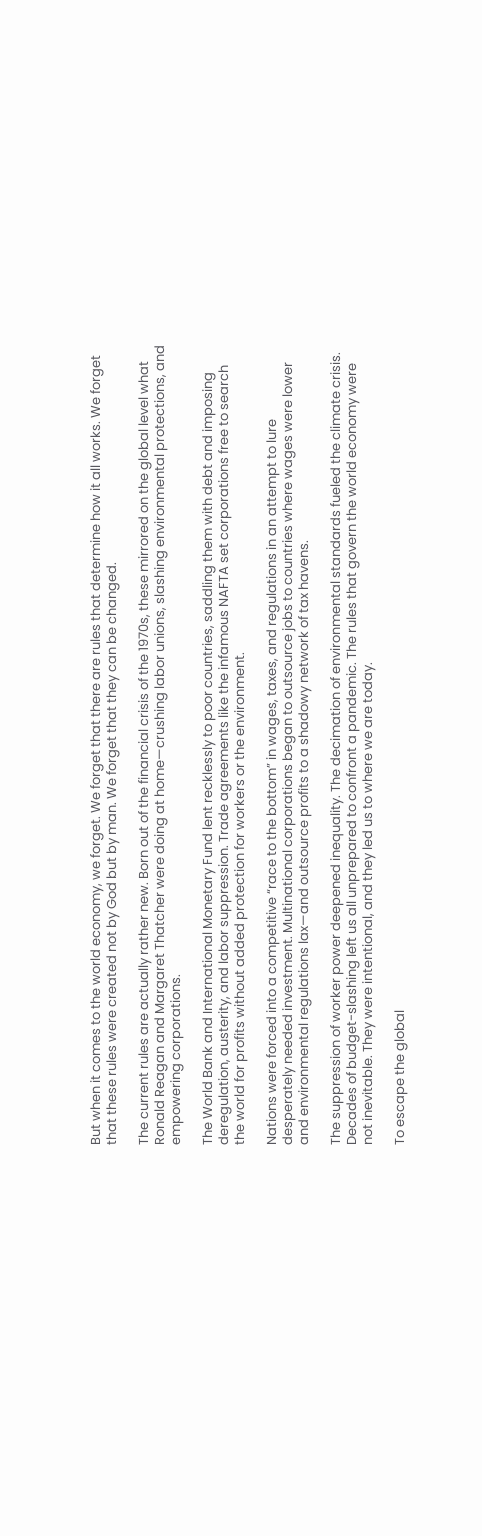But when it comes to the world economy, we forget. We forget that there are rules that determine how it all works. We forget that these rules were created not by God but by man. We forget that they can be changed.

The current rules are actually rather new. Born out of the financial crisis of the 1970s, these mirrored on the global level what Ronald Reagan and Margaret Thatcher were doing at home—crushing labor unions, slashing environmental protections, and empowering corporations.

The World Bank and International Monetary Fund lent recklessly to poor countries, saddling them with debt and imposing deregulation, austerity, and labor suppression. Trade agreements like the infamous NAFTA set corporations free to search the world for profits without added protection for workers or the environment.

Nations were forced into a competitive “race to the bottom” in wages, taxes, and regulations in an attempt to lure desperately needed investment. Multinational corporations began to outsource jobs to countries where wages were lower and environmental regulations lax—and outsource profits to a shadowy network of tax havens.

The suppression of worker power deepened inequality. The decimation of environmental standards fueled the climate crisis. Decades of budget-slashing left us all unprepared to confront a pandemic. The rules that govern the world economy were not inevitable. They were intentional, and they led us to where we are today.

To escape the global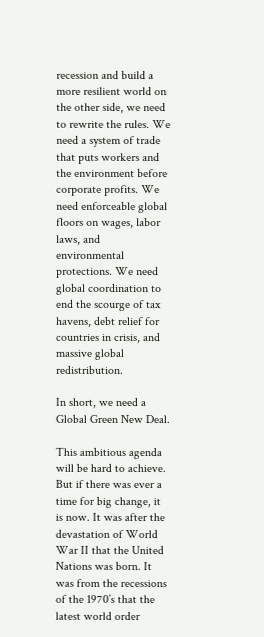recession and build a more resilient world on the other side, we need to rewrite the rules. We need a system of trade that puts workers and the environment before corporate profits. We need enforceable global floors on wages, labor laws, and environmental protections. We need global coordination to end the scourge of tax havens, debt relief for countries in crisis, and massive global redistribution.

In short, we need a Global Green New Deal.

This ambitious agenda will be hard to achieve. But if there was ever a time for big change, it is now. It was after the devastation of World War II that the United Nations was born. It was from the recessions of the 1970’s that the latest world order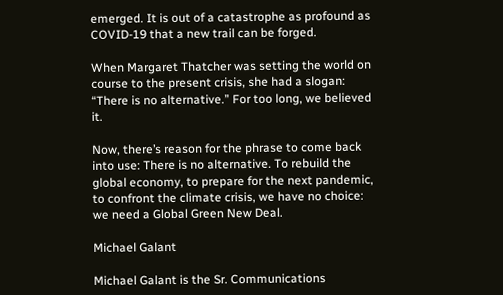emerged. It is out of a catastrophe as profound as COVID-19 that a new trail can be forged.

When Margaret Thatcher was setting the world on course to the present crisis, she had a slogan: “There is no alternative.” For too long, we believed it.

Now, there’s reason for the phrase to come back into use: There is no alternative. To rebuild the global economy, to prepare for the next pandemic, to confront the climate crisis, we have no choice: we need a Global Green New Deal.

Michael Galant

Michael Galant is the Sr. Communications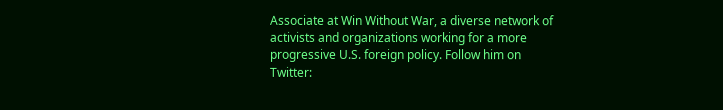Associate at Win Without War, a diverse network of activists and organizations working for a more progressive U.S. foreign policy. Follow him on Twitter: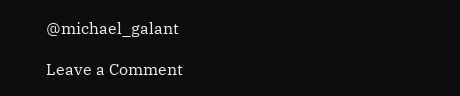@michael_galant

Leave a Comment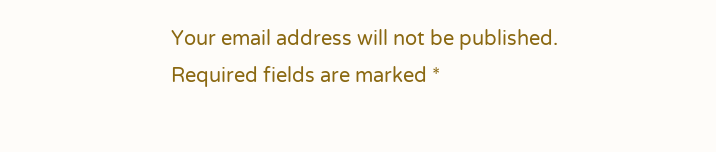Your email address will not be published. Required fields are marked *